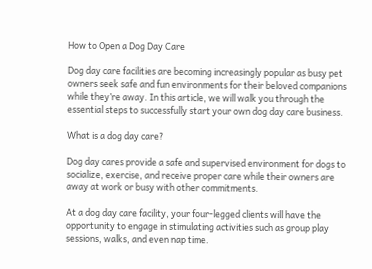How to Open a Dog Day Care

Dog day care facilities are becoming increasingly popular as busy pet owners seek safe and fun environments for their beloved companions while they’re away. In this article, we will walk you through the essential steps to successfully start your own dog day care business.

What is a dog day care?

Dog day cares provide a safe and supervised environment for dogs to socialize, exercise, and receive proper care while their owners are away at work or busy with other commitments.

At a dog day care facility, your four-legged clients will have the opportunity to engage in stimulating activities such as group play sessions, walks, and even nap time.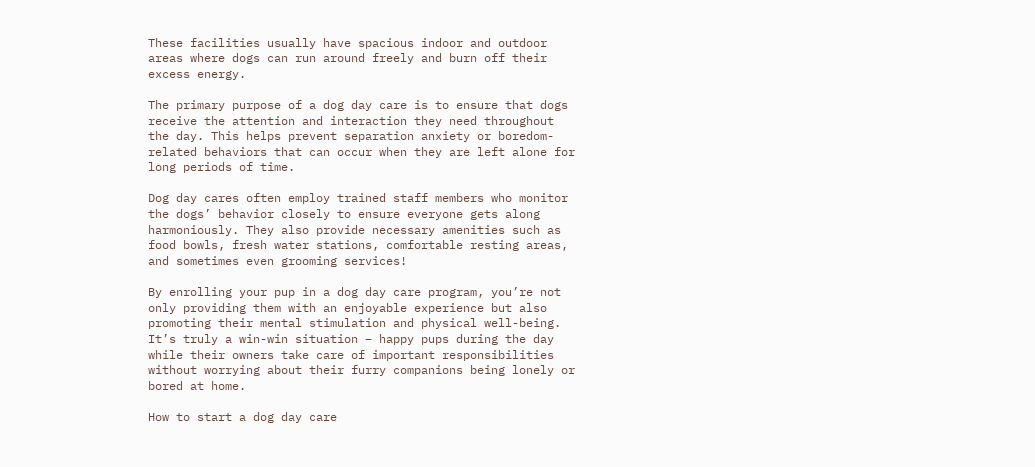These facilities usually have spacious indoor and outdoor areas where dogs can run around freely and burn off their excess energy.

The primary purpose of a dog day care is to ensure that dogs receive the attention and interaction they need throughout the day. This helps prevent separation anxiety or boredom-related behaviors that can occur when they are left alone for long periods of time.

Dog day cares often employ trained staff members who monitor the dogs’ behavior closely to ensure everyone gets along harmoniously. They also provide necessary amenities such as food bowls, fresh water stations, comfortable resting areas, and sometimes even grooming services!

By enrolling your pup in a dog day care program, you’re not only providing them with an enjoyable experience but also promoting their mental stimulation and physical well-being. It’s truly a win-win situation – happy pups during the day while their owners take care of important responsibilities without worrying about their furry companions being lonely or bored at home.

How to start a dog day care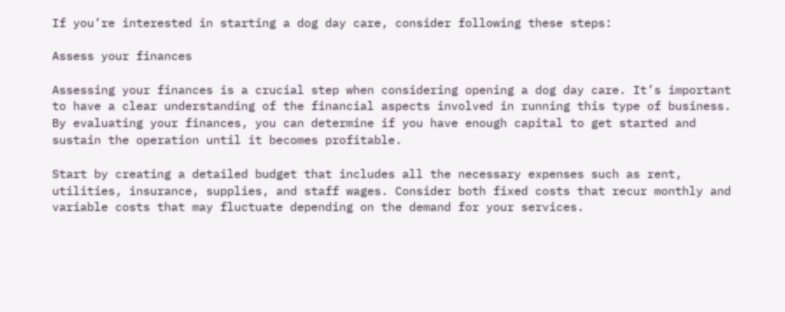If you’re interested in starting a dog day care, consider following these steps:

Assess your finances

Assessing your finances is a crucial step when considering opening a dog day care. It’s important to have a clear understanding of the financial aspects involved in running this type of business. By evaluating your finances, you can determine if you have enough capital to get started and sustain the operation until it becomes profitable.

Start by creating a detailed budget that includes all the necessary expenses such as rent, utilities, insurance, supplies, and staff wages. Consider both fixed costs that recur monthly and variable costs that may fluctuate depending on the demand for your services.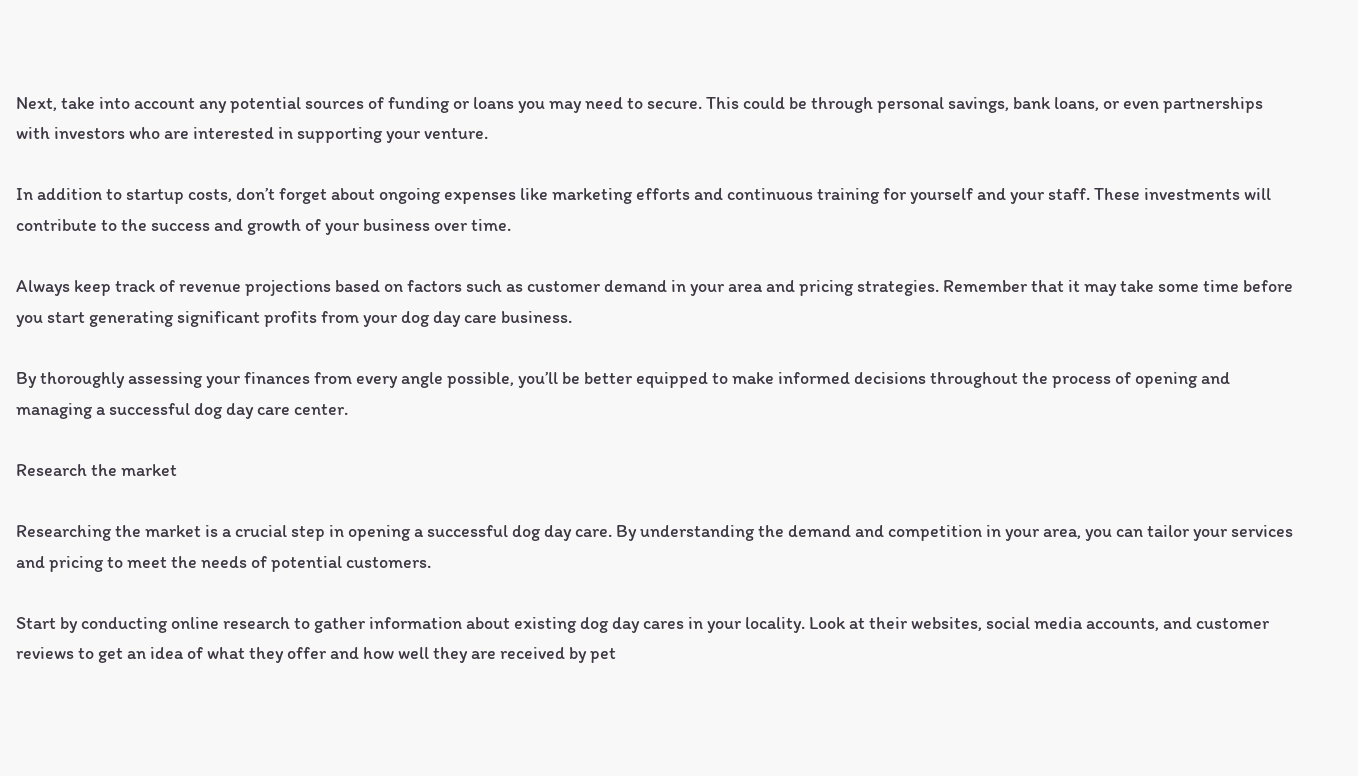Next, take into account any potential sources of funding or loans you may need to secure. This could be through personal savings, bank loans, or even partnerships with investors who are interested in supporting your venture.

In addition to startup costs, don’t forget about ongoing expenses like marketing efforts and continuous training for yourself and your staff. These investments will contribute to the success and growth of your business over time.

Always keep track of revenue projections based on factors such as customer demand in your area and pricing strategies. Remember that it may take some time before you start generating significant profits from your dog day care business.

By thoroughly assessing your finances from every angle possible, you’ll be better equipped to make informed decisions throughout the process of opening and managing a successful dog day care center.

Research the market

Researching the market is a crucial step in opening a successful dog day care. By understanding the demand and competition in your area, you can tailor your services and pricing to meet the needs of potential customers.

Start by conducting online research to gather information about existing dog day cares in your locality. Look at their websites, social media accounts, and customer reviews to get an idea of what they offer and how well they are received by pet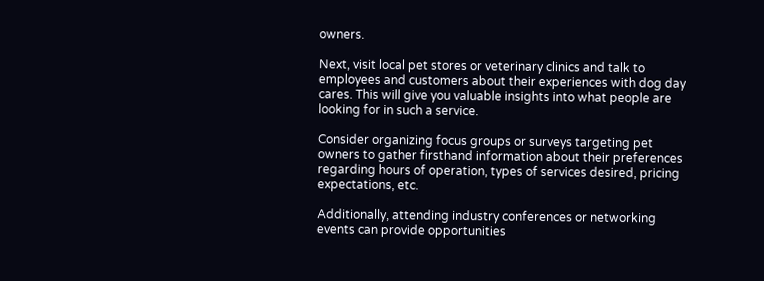owners.

Next, visit local pet stores or veterinary clinics and talk to employees and customers about their experiences with dog day cares. This will give you valuable insights into what people are looking for in such a service.

Consider organizing focus groups or surveys targeting pet owners to gather firsthand information about their preferences regarding hours of operation, types of services desired, pricing expectations, etc.

Additionally, attending industry conferences or networking events can provide opportunities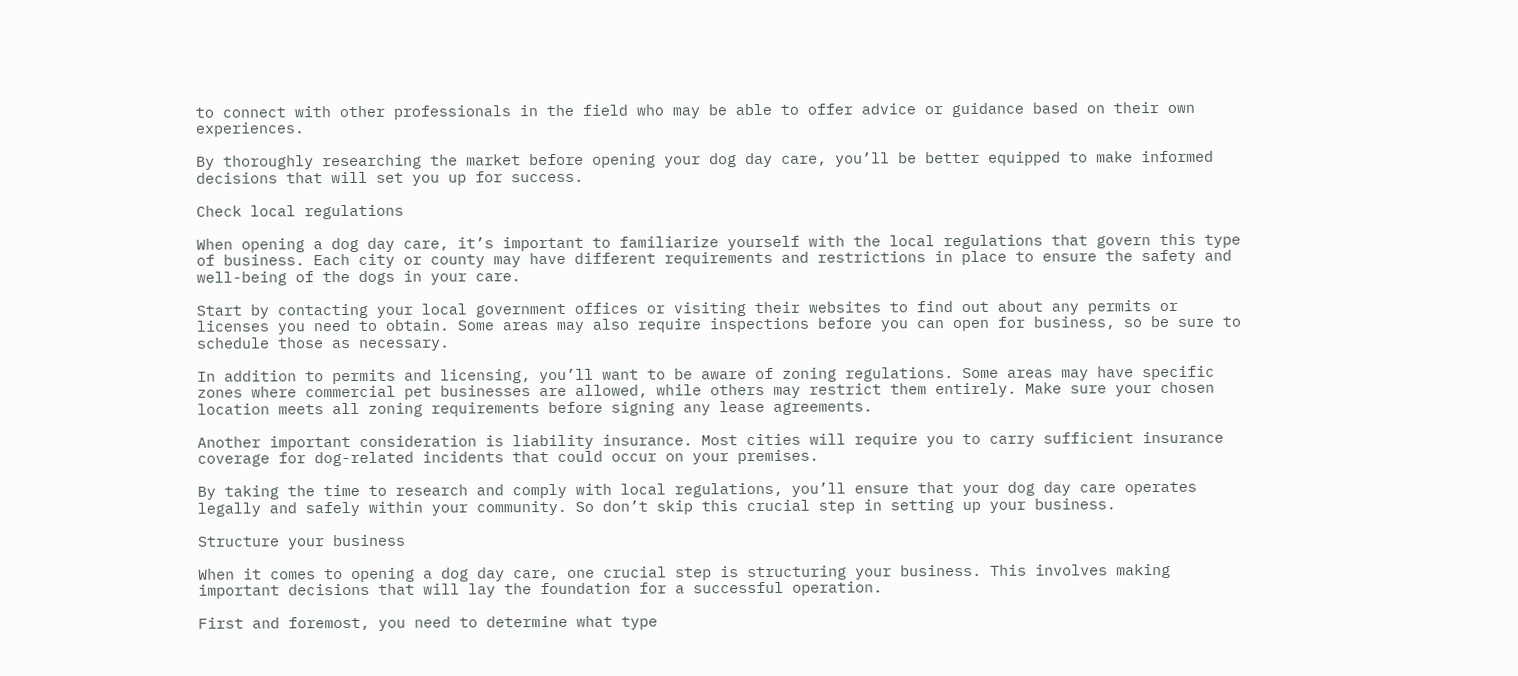to connect with other professionals in the field who may be able to offer advice or guidance based on their own experiences.

By thoroughly researching the market before opening your dog day care, you’ll be better equipped to make informed decisions that will set you up for success.

Check local regulations

When opening a dog day care, it’s important to familiarize yourself with the local regulations that govern this type of business. Each city or county may have different requirements and restrictions in place to ensure the safety and well-being of the dogs in your care.

Start by contacting your local government offices or visiting their websites to find out about any permits or licenses you need to obtain. Some areas may also require inspections before you can open for business, so be sure to schedule those as necessary.

In addition to permits and licensing, you’ll want to be aware of zoning regulations. Some areas may have specific zones where commercial pet businesses are allowed, while others may restrict them entirely. Make sure your chosen location meets all zoning requirements before signing any lease agreements.

Another important consideration is liability insurance. Most cities will require you to carry sufficient insurance coverage for dog-related incidents that could occur on your premises.

By taking the time to research and comply with local regulations, you’ll ensure that your dog day care operates legally and safely within your community. So don’t skip this crucial step in setting up your business.

Structure your business

When it comes to opening a dog day care, one crucial step is structuring your business. This involves making important decisions that will lay the foundation for a successful operation.

First and foremost, you need to determine what type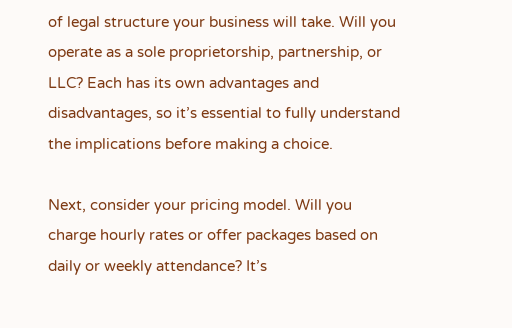of legal structure your business will take. Will you operate as a sole proprietorship, partnership, or LLC? Each has its own advantages and disadvantages, so it’s essential to fully understand the implications before making a choice.

Next, consider your pricing model. Will you charge hourly rates or offer packages based on daily or weekly attendance? It’s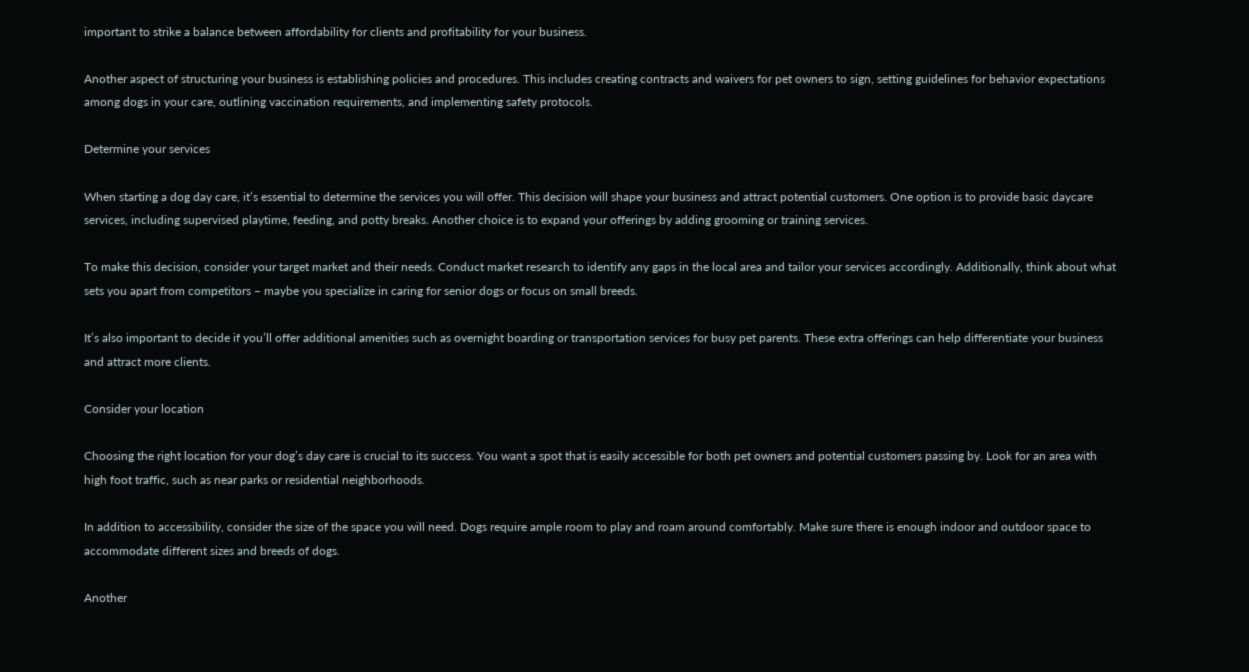important to strike a balance between affordability for clients and profitability for your business.

Another aspect of structuring your business is establishing policies and procedures. This includes creating contracts and waivers for pet owners to sign, setting guidelines for behavior expectations among dogs in your care, outlining vaccination requirements, and implementing safety protocols.

Determine your services

When starting a dog day care, it’s essential to determine the services you will offer. This decision will shape your business and attract potential customers. One option is to provide basic daycare services, including supervised playtime, feeding, and potty breaks. Another choice is to expand your offerings by adding grooming or training services.

To make this decision, consider your target market and their needs. Conduct market research to identify any gaps in the local area and tailor your services accordingly. Additionally, think about what sets you apart from competitors – maybe you specialize in caring for senior dogs or focus on small breeds.

It’s also important to decide if you’ll offer additional amenities such as overnight boarding or transportation services for busy pet parents. These extra offerings can help differentiate your business and attract more clients.

Consider your location

Choosing the right location for your dog’s day care is crucial to its success. You want a spot that is easily accessible for both pet owners and potential customers passing by. Look for an area with high foot traffic, such as near parks or residential neighborhoods.

In addition to accessibility, consider the size of the space you will need. Dogs require ample room to play and roam around comfortably. Make sure there is enough indoor and outdoor space to accommodate different sizes and breeds of dogs.

Another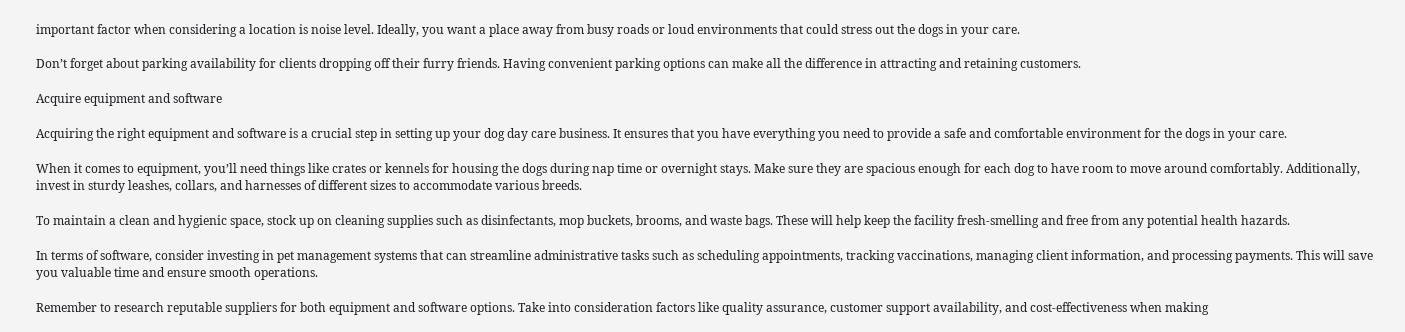important factor when considering a location is noise level. Ideally, you want a place away from busy roads or loud environments that could stress out the dogs in your care.

Don’t forget about parking availability for clients dropping off their furry friends. Having convenient parking options can make all the difference in attracting and retaining customers.

Acquire equipment and software

Acquiring the right equipment and software is a crucial step in setting up your dog day care business. It ensures that you have everything you need to provide a safe and comfortable environment for the dogs in your care.

When it comes to equipment, you’ll need things like crates or kennels for housing the dogs during nap time or overnight stays. Make sure they are spacious enough for each dog to have room to move around comfortably. Additionally, invest in sturdy leashes, collars, and harnesses of different sizes to accommodate various breeds.

To maintain a clean and hygienic space, stock up on cleaning supplies such as disinfectants, mop buckets, brooms, and waste bags. These will help keep the facility fresh-smelling and free from any potential health hazards.

In terms of software, consider investing in pet management systems that can streamline administrative tasks such as scheduling appointments, tracking vaccinations, managing client information, and processing payments. This will save you valuable time and ensure smooth operations.

Remember to research reputable suppliers for both equipment and software options. Take into consideration factors like quality assurance, customer support availability, and cost-effectiveness when making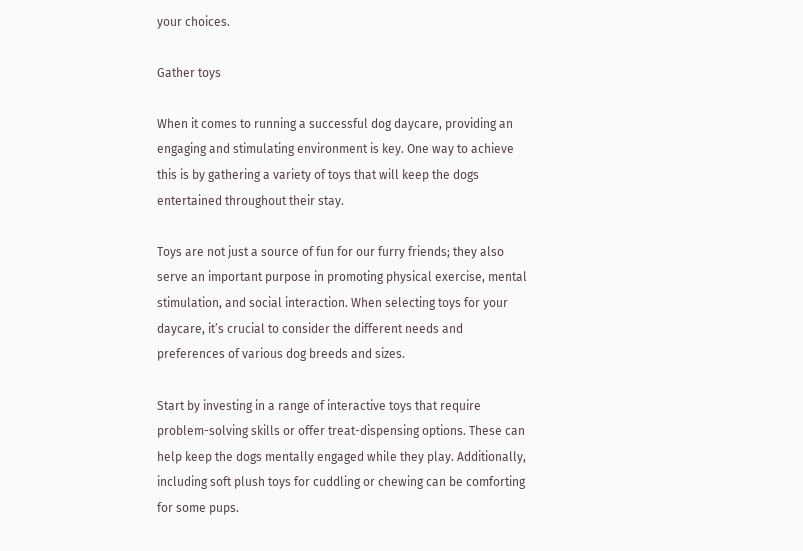your choices.

Gather toys

When it comes to running a successful dog daycare, providing an engaging and stimulating environment is key. One way to achieve this is by gathering a variety of toys that will keep the dogs entertained throughout their stay.

Toys are not just a source of fun for our furry friends; they also serve an important purpose in promoting physical exercise, mental stimulation, and social interaction. When selecting toys for your daycare, it’s crucial to consider the different needs and preferences of various dog breeds and sizes.

Start by investing in a range of interactive toys that require problem-solving skills or offer treat-dispensing options. These can help keep the dogs mentally engaged while they play. Additionally, including soft plush toys for cuddling or chewing can be comforting for some pups.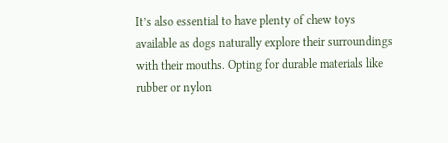It’s also essential to have plenty of chew toys available as dogs naturally explore their surroundings with their mouths. Opting for durable materials like rubber or nylon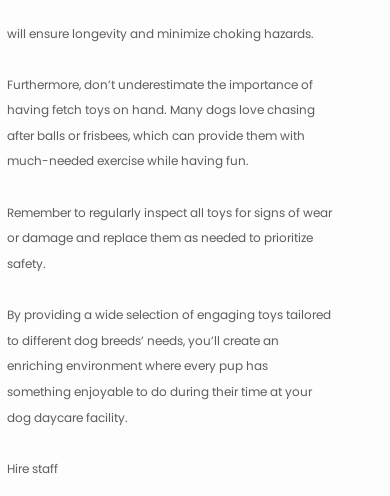will ensure longevity and minimize choking hazards.

Furthermore, don’t underestimate the importance of having fetch toys on hand. Many dogs love chasing after balls or frisbees, which can provide them with much-needed exercise while having fun.

Remember to regularly inspect all toys for signs of wear or damage and replace them as needed to prioritize safety.

By providing a wide selection of engaging toys tailored to different dog breeds’ needs, you’ll create an enriching environment where every pup has something enjoyable to do during their time at your dog daycare facility.

Hire staff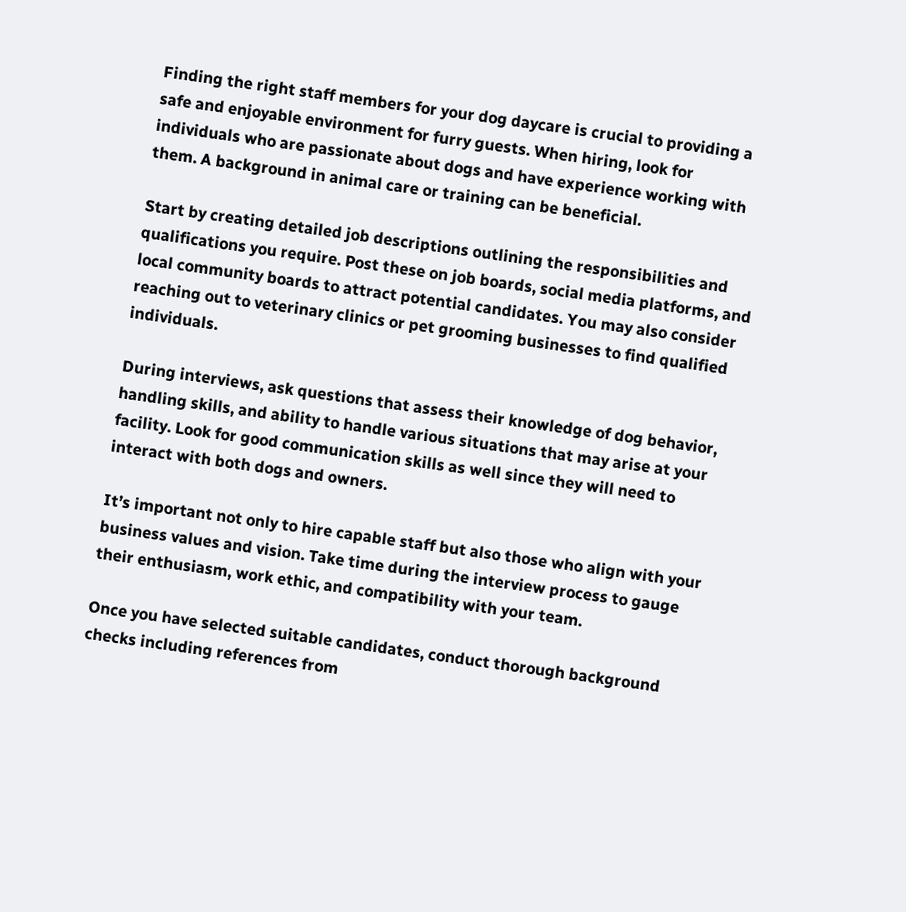Finding the right staff members for your dog daycare is crucial to providing a safe and enjoyable environment for furry guests. When hiring, look for individuals who are passionate about dogs and have experience working with them. A background in animal care or training can be beneficial.

Start by creating detailed job descriptions outlining the responsibilities and qualifications you require. Post these on job boards, social media platforms, and local community boards to attract potential candidates. You may also consider reaching out to veterinary clinics or pet grooming businesses to find qualified individuals.

During interviews, ask questions that assess their knowledge of dog behavior, handling skills, and ability to handle various situations that may arise at your facility. Look for good communication skills as well since they will need to interact with both dogs and owners.

It’s important not only to hire capable staff but also those who align with your business values and vision. Take time during the interview process to gauge their enthusiasm, work ethic, and compatibility with your team.

Once you have selected suitable candidates, conduct thorough background checks including references from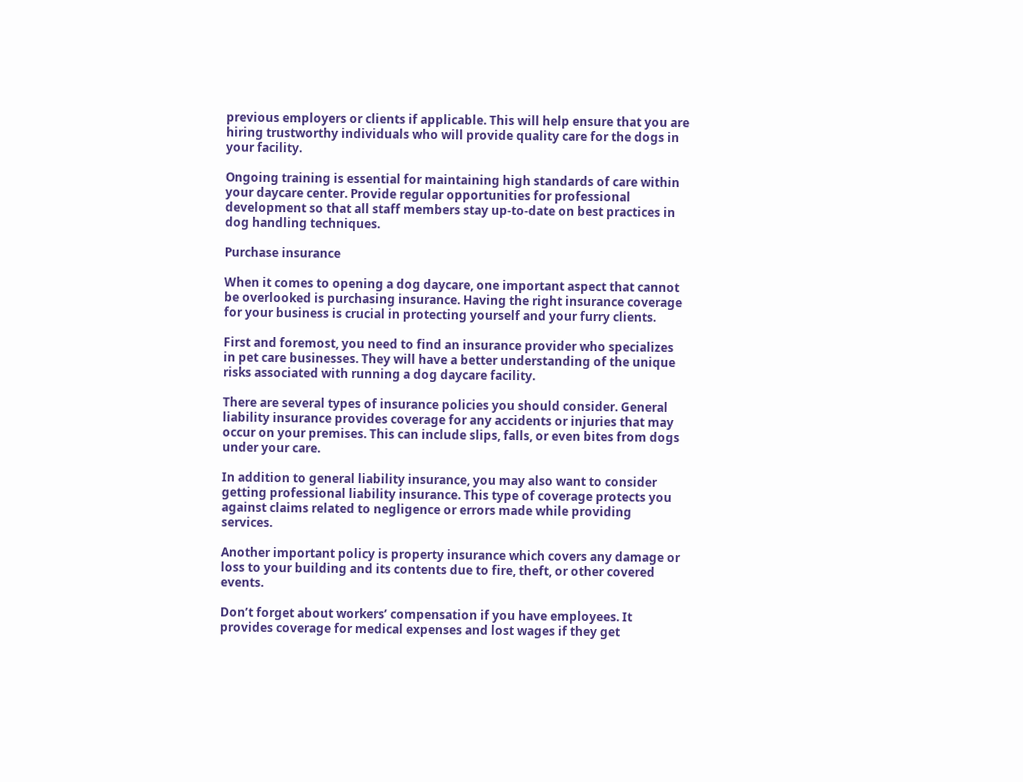previous employers or clients if applicable. This will help ensure that you are hiring trustworthy individuals who will provide quality care for the dogs in your facility.

Ongoing training is essential for maintaining high standards of care within your daycare center. Provide regular opportunities for professional development so that all staff members stay up-to-date on best practices in dog handling techniques.

Purchase insurance

When it comes to opening a dog daycare, one important aspect that cannot be overlooked is purchasing insurance. Having the right insurance coverage for your business is crucial in protecting yourself and your furry clients.

First and foremost, you need to find an insurance provider who specializes in pet care businesses. They will have a better understanding of the unique risks associated with running a dog daycare facility.

There are several types of insurance policies you should consider. General liability insurance provides coverage for any accidents or injuries that may occur on your premises. This can include slips, falls, or even bites from dogs under your care.

In addition to general liability insurance, you may also want to consider getting professional liability insurance. This type of coverage protects you against claims related to negligence or errors made while providing services.

Another important policy is property insurance which covers any damage or loss to your building and its contents due to fire, theft, or other covered events.

Don’t forget about workers’ compensation if you have employees. It provides coverage for medical expenses and lost wages if they get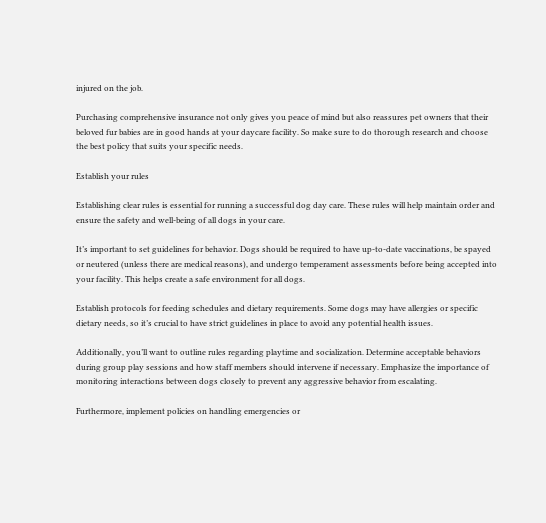injured on the job.

Purchasing comprehensive insurance not only gives you peace of mind but also reassures pet owners that their beloved fur babies are in good hands at your daycare facility. So make sure to do thorough research and choose the best policy that suits your specific needs.

Establish your rules

Establishing clear rules is essential for running a successful dog day care. These rules will help maintain order and ensure the safety and well-being of all dogs in your care.

It’s important to set guidelines for behavior. Dogs should be required to have up-to-date vaccinations, be spayed or neutered (unless there are medical reasons), and undergo temperament assessments before being accepted into your facility. This helps create a safe environment for all dogs.

Establish protocols for feeding schedules and dietary requirements. Some dogs may have allergies or specific dietary needs, so it’s crucial to have strict guidelines in place to avoid any potential health issues.

Additionally, you’ll want to outline rules regarding playtime and socialization. Determine acceptable behaviors during group play sessions and how staff members should intervene if necessary. Emphasize the importance of monitoring interactions between dogs closely to prevent any aggressive behavior from escalating.

Furthermore, implement policies on handling emergencies or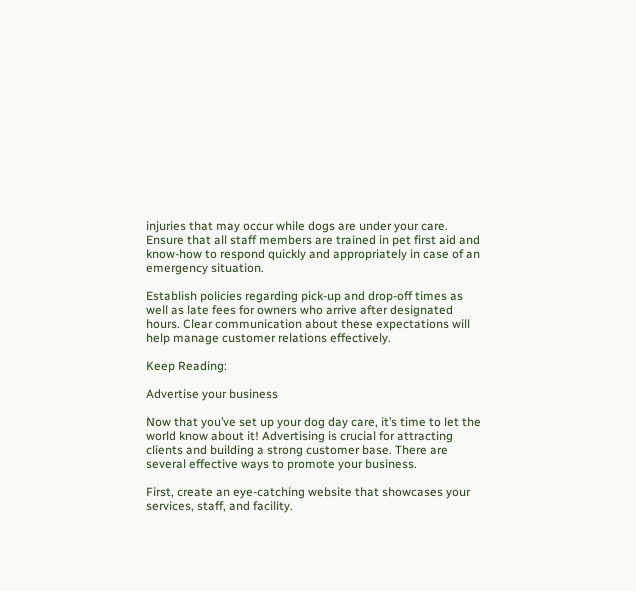injuries that may occur while dogs are under your care. Ensure that all staff members are trained in pet first aid and know-how to respond quickly and appropriately in case of an emergency situation.

Establish policies regarding pick-up and drop-off times as well as late fees for owners who arrive after designated hours. Clear communication about these expectations will help manage customer relations effectively.

Keep Reading:

Advertise your business

Now that you’ve set up your dog day care, it’s time to let the world know about it! Advertising is crucial for attracting clients and building a strong customer base. There are several effective ways to promote your business.

First, create an eye-catching website that showcases your services, staff, and facility.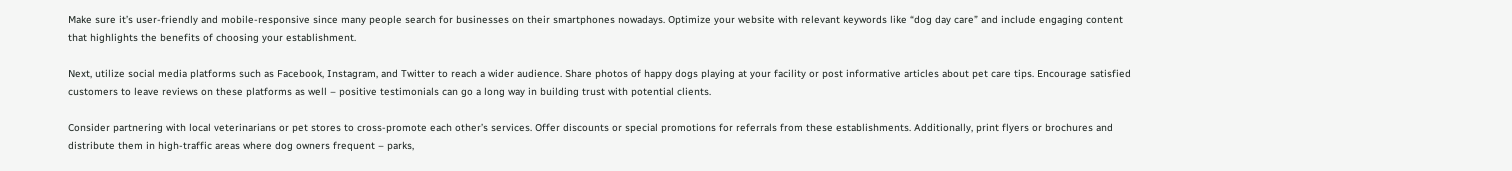Make sure it’s user-friendly and mobile-responsive since many people search for businesses on their smartphones nowadays. Optimize your website with relevant keywords like “dog day care” and include engaging content that highlights the benefits of choosing your establishment.

Next, utilize social media platforms such as Facebook, Instagram, and Twitter to reach a wider audience. Share photos of happy dogs playing at your facility or post informative articles about pet care tips. Encourage satisfied customers to leave reviews on these platforms as well – positive testimonials can go a long way in building trust with potential clients.

Consider partnering with local veterinarians or pet stores to cross-promote each other’s services. Offer discounts or special promotions for referrals from these establishments. Additionally, print flyers or brochures and distribute them in high-traffic areas where dog owners frequent – parks,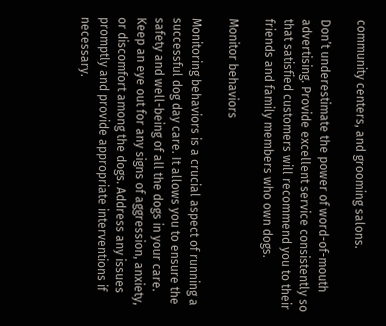community centers, and grooming salons.

Don’t underestimate the power of word-of-mouth advertising. Provide excellent service consistently so that satisfied customers will recommend you to their friends and family members who own dogs.

Monitor behaviors

Monitoring behaviors is a crucial aspect of running a successful dog day care. It allows you to ensure the safety and well-being of all the dogs in your care. Keep an eye out for any signs of aggression, anxiety, or discomfort among the dogs. Address any issues promptly and provide appropriate interventions if necessary.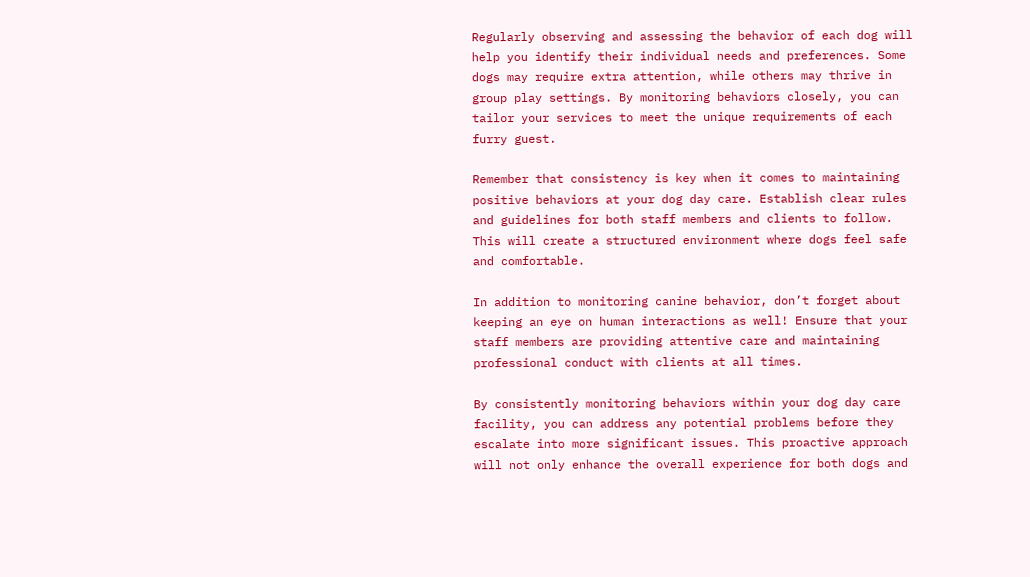Regularly observing and assessing the behavior of each dog will help you identify their individual needs and preferences. Some dogs may require extra attention, while others may thrive in group play settings. By monitoring behaviors closely, you can tailor your services to meet the unique requirements of each furry guest.

Remember that consistency is key when it comes to maintaining positive behaviors at your dog day care. Establish clear rules and guidelines for both staff members and clients to follow. This will create a structured environment where dogs feel safe and comfortable.

In addition to monitoring canine behavior, don’t forget about keeping an eye on human interactions as well! Ensure that your staff members are providing attentive care and maintaining professional conduct with clients at all times.

By consistently monitoring behaviors within your dog day care facility, you can address any potential problems before they escalate into more significant issues. This proactive approach will not only enhance the overall experience for both dogs and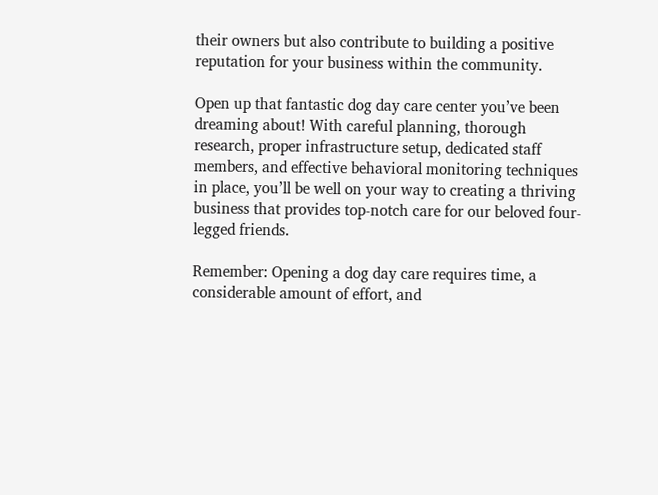their owners but also contribute to building a positive reputation for your business within the community.

Open up that fantastic dog day care center you’ve been dreaming about! With careful planning, thorough research, proper infrastructure setup, dedicated staff members, and effective behavioral monitoring techniques in place, you’ll be well on your way to creating a thriving business that provides top-notch care for our beloved four-legged friends.

Remember: Opening a dog day care requires time, a considerable amount of effort, and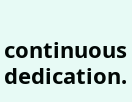continuous dedication.